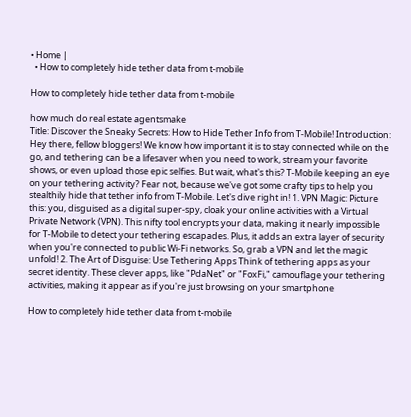• Home |
  • How to completely hide tether data from t-mobile

How to completely hide tether data from t-mobile

how much do real estate agentsmake
Title: Discover the Sneaky Secrets: How to Hide Tether Info from T-Mobile! Introduction: Hey there, fellow bloggers! We know how important it is to stay connected while on the go, and tethering can be a lifesaver when you need to work, stream your favorite shows, or even upload those epic selfies. But wait, what's this? T-Mobile keeping an eye on your tethering activity? Fear not, because we've got some crafty tips to help you stealthily hide that tether info from T-Mobile. Let's dive right in! 1. VPN Magic: Picture this: you, disguised as a digital super-spy, cloak your online activities with a Virtual Private Network (VPN). This nifty tool encrypts your data, making it nearly impossible for T-Mobile to detect your tethering escapades. Plus, it adds an extra layer of security when you're connected to public Wi-Fi networks. So, grab a VPN and let the magic unfold! 2. The Art of Disguise: Use Tethering Apps Think of tethering apps as your secret identity. These clever apps, like "PdaNet" or "FoxFi," camouflage your tethering activities, making it appear as if you're just browsing on your smartphone

How to completely hide tether data from t-mobile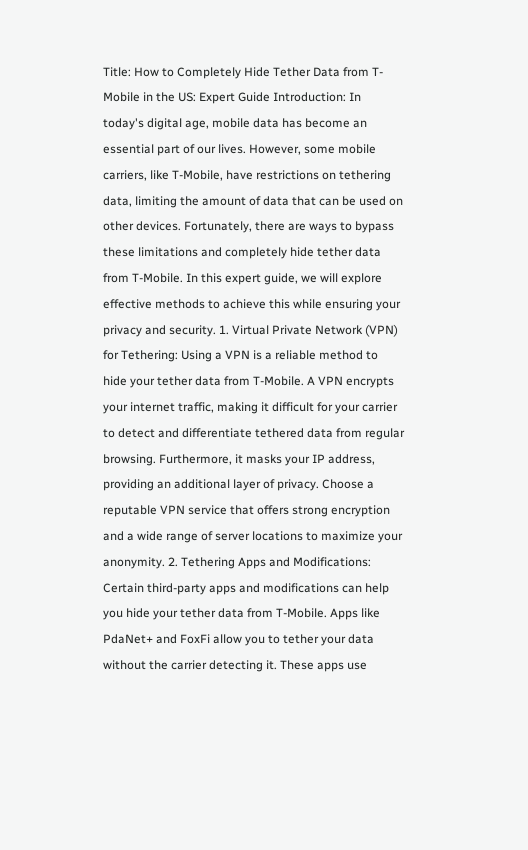Title: How to Completely Hide Tether Data from T-Mobile in the US: Expert Guide Introduction: In today's digital age, mobile data has become an essential part of our lives. However, some mobile carriers, like T-Mobile, have restrictions on tethering data, limiting the amount of data that can be used on other devices. Fortunately, there are ways to bypass these limitations and completely hide tether data from T-Mobile. In this expert guide, we will explore effective methods to achieve this while ensuring your privacy and security. 1. Virtual Private Network (VPN) for Tethering: Using a VPN is a reliable method to hide your tether data from T-Mobile. A VPN encrypts your internet traffic, making it difficult for your carrier to detect and differentiate tethered data from regular browsing. Furthermore, it masks your IP address, providing an additional layer of privacy. Choose a reputable VPN service that offers strong encryption and a wide range of server locations to maximize your anonymity. 2. Tethering Apps and Modifications: Certain third-party apps and modifications can help you hide your tether data from T-Mobile. Apps like PdaNet+ and FoxFi allow you to tether your data without the carrier detecting it. These apps use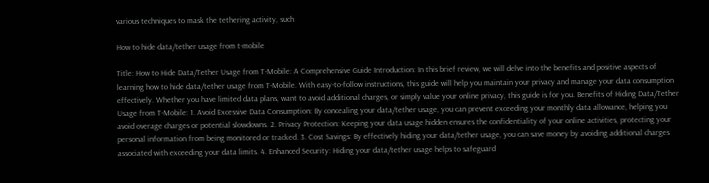various techniques to mask the tethering activity, such

How to hide data/tether usage from t-mobile

Title: How to Hide Data/Tether Usage from T-Mobile: A Comprehensive Guide Introduction: In this brief review, we will delve into the benefits and positive aspects of learning how to hide data/tether usage from T-Mobile. With easy-to-follow instructions, this guide will help you maintain your privacy and manage your data consumption effectively. Whether you have limited data plans, want to avoid additional charges, or simply value your online privacy, this guide is for you. Benefits of Hiding Data/Tether Usage from T-Mobile: 1. Avoid Excessive Data Consumption: By concealing your data/tether usage, you can prevent exceeding your monthly data allowance, helping you avoid overage charges or potential slowdowns. 2. Privacy Protection: Keeping your data usage hidden ensures the confidentiality of your online activities, protecting your personal information from being monitored or tracked. 3. Cost Savings: By effectively hiding your data/tether usage, you can save money by avoiding additional charges associated with exceeding your data limits. 4. Enhanced Security: Hiding your data/tether usage helps to safeguard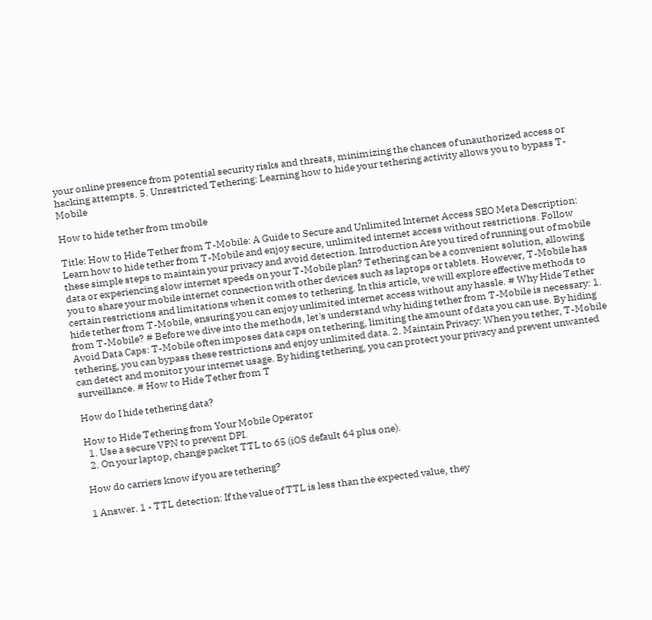your online presence from potential security risks and threats, minimizing the chances of unauthorized access or hacking attempts. 5. Unrestricted Tethering: Learning how to hide your tethering activity allows you to bypass T-Mobile

How to hide tether from tmobile

Title: How to Hide Tether from T-Mobile: A Guide to Secure and Unlimited Internet Access SEO Meta Description: Learn how to hide tether from T-Mobile and enjoy secure, unlimited internet access without restrictions. Follow these simple steps to maintain your privacy and avoid detection. Introduction Are you tired of running out of mobile data or experiencing slow internet speeds on your T-Mobile plan? Tethering can be a convenient solution, allowing you to share your mobile internet connection with other devices such as laptops or tablets. However, T-Mobile has certain restrictions and limitations when it comes to tethering. In this article, we will explore effective methods to hide tether from T-Mobile, ensuring you can enjoy unlimited internet access without any hassle. # Why Hide Tether from T-Mobile? # Before we dive into the methods, let's understand why hiding tether from T-Mobile is necessary: 1. Avoid Data Caps: T-Mobile often imposes data caps on tethering, limiting the amount of data you can use. By hiding tethering, you can bypass these restrictions and enjoy unlimited data. 2. Maintain Privacy: When you tether, T-Mobile can detect and monitor your internet usage. By hiding tethering, you can protect your privacy and prevent unwanted surveillance. # How to Hide Tether from T

How do I hide tethering data?

How to Hide Tethering from Your Mobile Operator
  1. Use a secure VPN to prevent DPI.
  2. On your laptop, change packet TTL to 65 (iOS default 64 plus one).

How do carriers know if you are tethering?

1 Answer. 1 - TTL detection: If the value of TTL is less than the expected value, they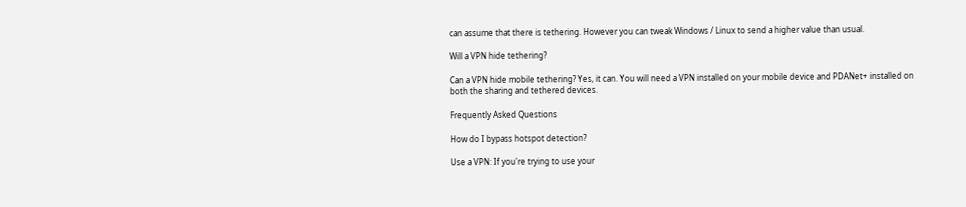can assume that there is tethering. However you can tweak Windows / Linux to send a higher value than usual.

Will a VPN hide tethering?

Can a VPN hide mobile tethering? Yes, it can. You will need a VPN installed on your mobile device and PDANet+ installed on both the sharing and tethered devices.

Frequently Asked Questions

How do I bypass hotspot detection?

Use a VPN: If you're trying to use your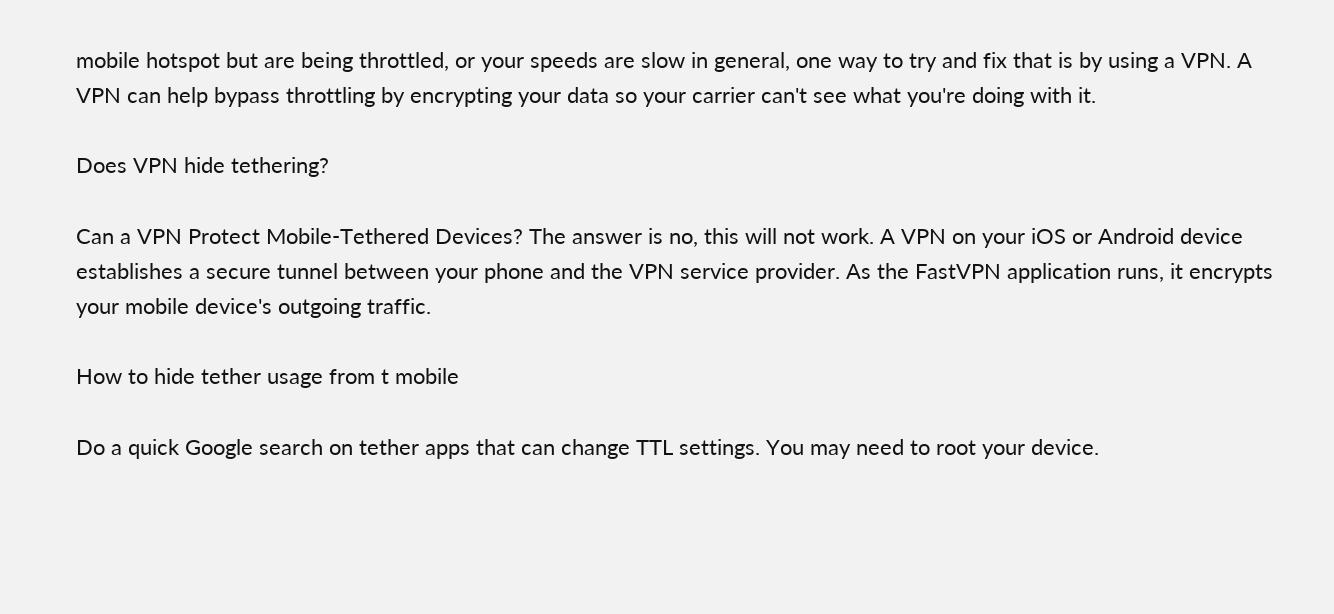mobile hotspot but are being throttled, or your speeds are slow in general, one way to try and fix that is by using a VPN. A VPN can help bypass throttling by encrypting your data so your carrier can't see what you're doing with it.

Does VPN hide tethering?

Can a VPN Protect Mobile-Tethered Devices? The answer is no, this will not work. A VPN on your iOS or Android device establishes a secure tunnel between your phone and the VPN service provider. As the FastVPN application runs, it encrypts your mobile device's outgoing traffic.

How to hide tether usage from t mobile

Do a quick Google search on tether apps that can change TTL settings. You may need to root your device.